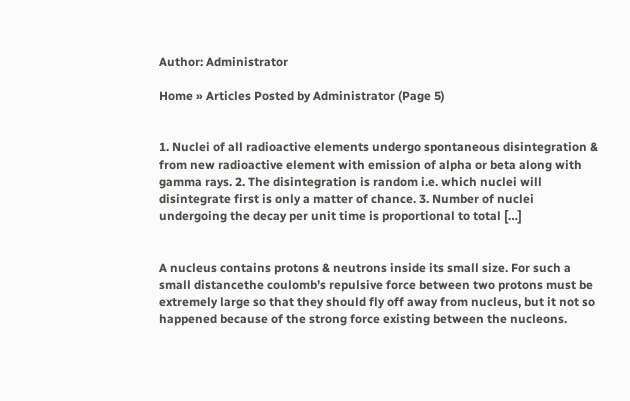Author: Administrator

Home » Articles Posted by Administrator (Page 5)


1. Nuclei of all radioactive elements undergo spontaneous disintegration & from new radioactive element with emission of alpha or beta along with gamma rays. 2. The disintegration is random i.e. which nuclei will disintegrate first is only a matter of chance. 3. Number of nuclei undergoing the decay per unit time is proportional to total […]


A nucleus contains protons & neutrons inside its small size. For such a small distancethe coulomb’s repulsive force between two protons must be extremely large so that they should fly off away from nucleus, but it not so happened because of the strong force existing between the nucleons.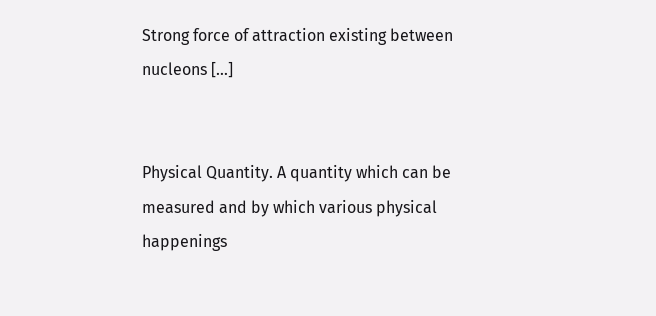Strong force of attraction existing between nucleons […]


Physical Quantity. A quantity which can be measured and by which various physical happenings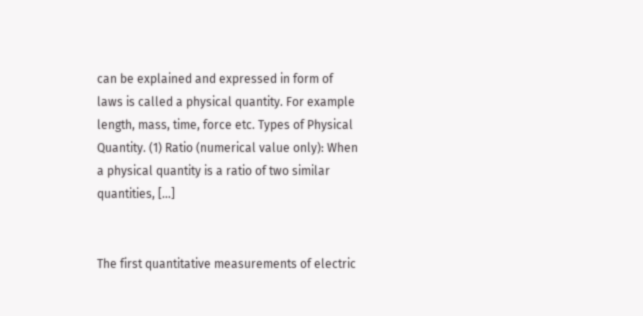can be explained and expressed in form of laws is called a physical quantity. For example length, mass, time, force etc. Types of Physical Quantity. (1) Ratio (numerical value only): When a physical quantity is a ratio of two similar quantities, […]


The first quantitative measurements of electric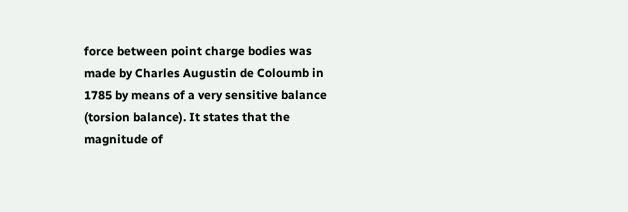force between point charge bodies was made by Charles Augustin de Coloumb in 1785 by means of a very sensitive balance (torsion balance). It states that the magnitude of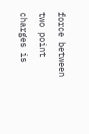force between two point charges is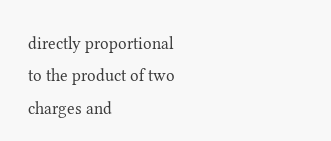directly proportional to the product of two charges and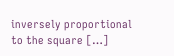inversely proportional to the square […]